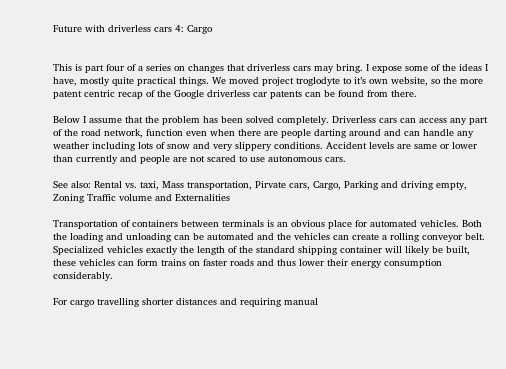Future with driverless cars 4: Cargo


This is part four of a series on changes that driverless cars may bring. I expose some of the ideas I have, mostly quite practical things. We moved project troglodyte to it’s own website, so the more patent centric recap of the Google driverless car patents can be found from there.

Below I assume that the problem has been solved completely. Driverless cars can access any part of the road network, function even when there are people darting around and can handle any weather including lots of snow and very slippery conditions. Accident levels are same or lower than currently and people are not scared to use autonomous cars.

See also: Rental vs. taxi, Mass transportation, Pirvate cars, Cargo, Parking and driving empty, Zoning Traffic volume and Externalities

Transportation of containers between terminals is an obvious place for automated vehicles. Both the loading and unloading can be automated and the vehicles can create a rolling conveyor belt. Specialized vehicles exactly the length of the standard shipping container will likely be built, these vehicles can form trains on faster roads and thus lower their energy consumption considerably.

For cargo travelling shorter distances and requiring manual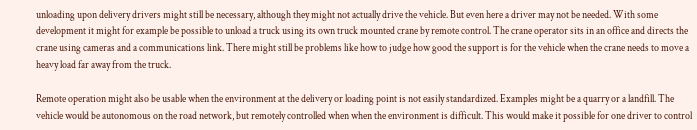unloading upon delivery drivers might still be necessary, although they might not actually drive the vehicle. But even here a driver may not be needed. With some development it might for example be possible to unload a truck using its own truck mounted crane by remote control. The crane operator sits in an office and directs the crane using cameras and a communications link. There might still be problems like how to judge how good the support is for the vehicle when the crane needs to move a heavy load far away from the truck.

Remote operation might also be usable when the environment at the delivery or loading point is not easily standardized. Examples might be a quarry or a landfill. The vehicle would be autonomous on the road network, but remotely controlled when when the environment is difficult. This would make it possible for one driver to control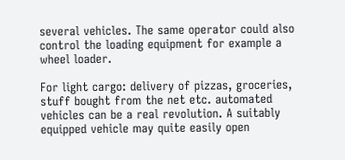several vehicles. The same operator could also control the loading equipment for example a wheel loader.

For light cargo: delivery of pizzas, groceries, stuff bought from the net etc. automated vehicles can be a real revolution. A suitably equipped vehicle may quite easily open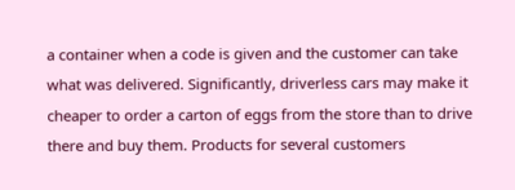a container when a code is given and the customer can take what was delivered. Significantly, driverless cars may make it cheaper to order a carton of eggs from the store than to drive there and buy them. Products for several customers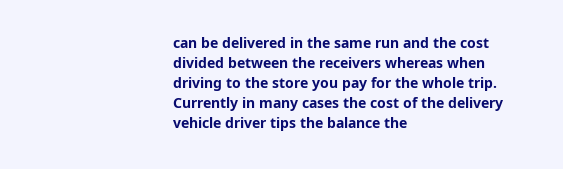can be delivered in the same run and the cost divided between the receivers whereas when driving to the store you pay for the whole trip. Currently in many cases the cost of the delivery vehicle driver tips the balance the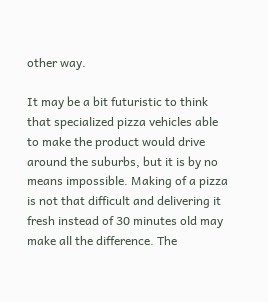other way.

It may be a bit futuristic to think that specialized pizza vehicles able to make the product would drive around the suburbs, but it is by no means impossible. Making of a pizza is not that difficult and delivering it fresh instead of 30 minutes old may make all the difference. The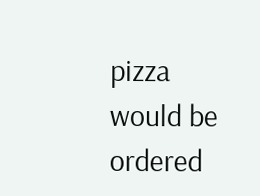pizza would be ordered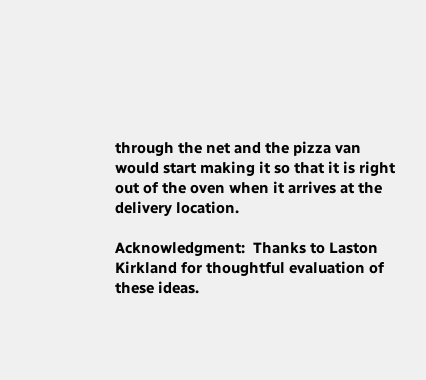through the net and the pizza van would start making it so that it is right out of the oven when it arrives at the delivery location.

Acknowledgment:  Thanks to Laston Kirkland for thoughtful evaluation of these ideas.